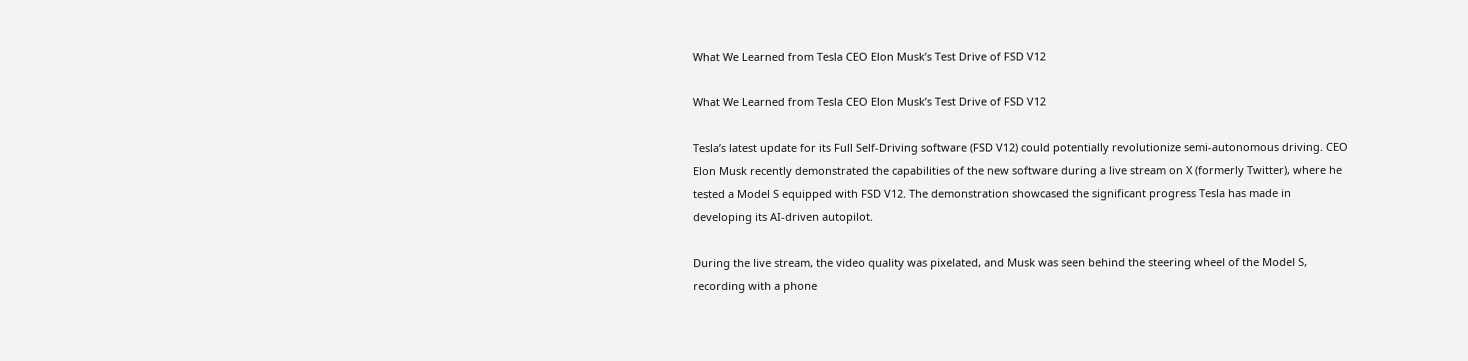What We Learned from Tesla CEO Elon Musk’s Test Drive of FSD V12

What We Learned from Tesla CEO Elon Musk’s Test Drive of FSD V12

Tesla’s latest update for its Full Self-Driving software (FSD V12) could potentially revolutionize semi-autonomous driving. CEO Elon Musk recently demonstrated the capabilities of the new software during a live stream on X (formerly Twitter), where he tested a Model S equipped with FSD V12. The demonstration showcased the significant progress Tesla has made in developing its AI-driven autopilot.

During the live stream, the video quality was pixelated, and Musk was seen behind the steering wheel of the Model S, recording with a phone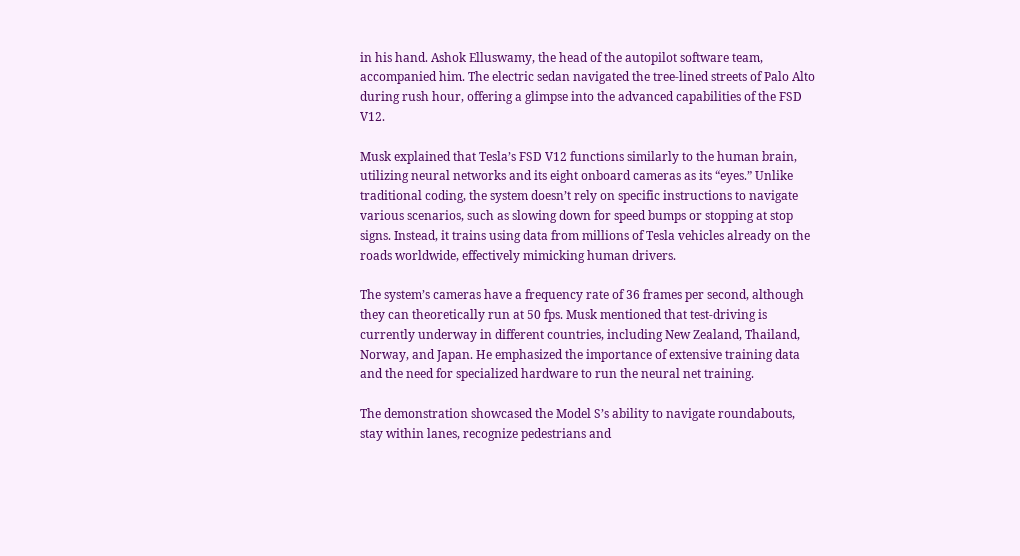in his hand. Ashok Elluswamy, the head of the autopilot software team, accompanied him. The electric sedan navigated the tree-lined streets of Palo Alto during rush hour, offering a glimpse into the advanced capabilities of the FSD V12.

Musk explained that Tesla’s FSD V12 functions similarly to the human brain, utilizing neural networks and its eight onboard cameras as its “eyes.” Unlike traditional coding, the system doesn’t rely on specific instructions to navigate various scenarios, such as slowing down for speed bumps or stopping at stop signs. Instead, it trains using data from millions of Tesla vehicles already on the roads worldwide, effectively mimicking human drivers.

The system’s cameras have a frequency rate of 36 frames per second, although they can theoretically run at 50 fps. Musk mentioned that test-driving is currently underway in different countries, including New Zealand, Thailand, Norway, and Japan. He emphasized the importance of extensive training data and the need for specialized hardware to run the neural net training.

The demonstration showcased the Model S’s ability to navigate roundabouts, stay within lanes, recognize pedestrians and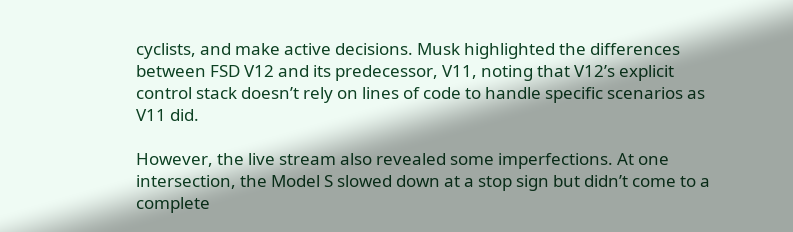cyclists, and make active decisions. Musk highlighted the differences between FSD V12 and its predecessor, V11, noting that V12’s explicit control stack doesn’t rely on lines of code to handle specific scenarios as V11 did.

However, the live stream also revealed some imperfections. At one intersection, the Model S slowed down at a stop sign but didn’t come to a complete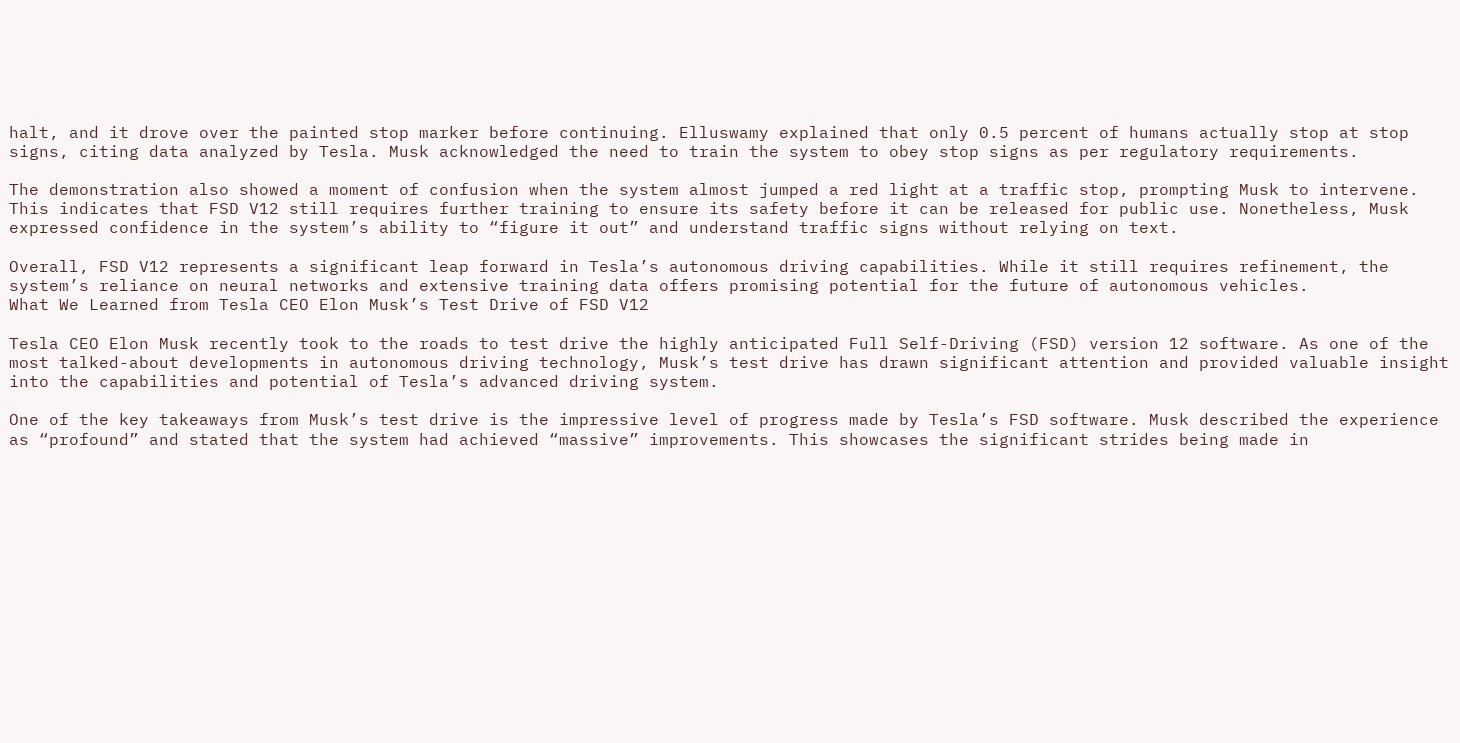halt, and it drove over the painted stop marker before continuing. Elluswamy explained that only 0.5 percent of humans actually stop at stop signs, citing data analyzed by Tesla. Musk acknowledged the need to train the system to obey stop signs as per regulatory requirements.

The demonstration also showed a moment of confusion when the system almost jumped a red light at a traffic stop, prompting Musk to intervene. This indicates that FSD V12 still requires further training to ensure its safety before it can be released for public use. Nonetheless, Musk expressed confidence in the system’s ability to “figure it out” and understand traffic signs without relying on text.

Overall, FSD V12 represents a significant leap forward in Tesla’s autonomous driving capabilities. While it still requires refinement, the system’s reliance on neural networks and extensive training data offers promising potential for the future of autonomous vehicles.
What We Learned from Tesla CEO Elon Musk’s Test Drive of FSD V12

Tesla CEO Elon Musk recently took to the roads to test drive the highly anticipated Full Self-Driving (FSD) version 12 software. As one of the most talked-about developments in autonomous driving technology, Musk’s test drive has drawn significant attention and provided valuable insight into the capabilities and potential of Tesla’s advanced driving system.

One of the key takeaways from Musk’s test drive is the impressive level of progress made by Tesla’s FSD software. Musk described the experience as “profound” and stated that the system had achieved “massive” improvements. This showcases the significant strides being made in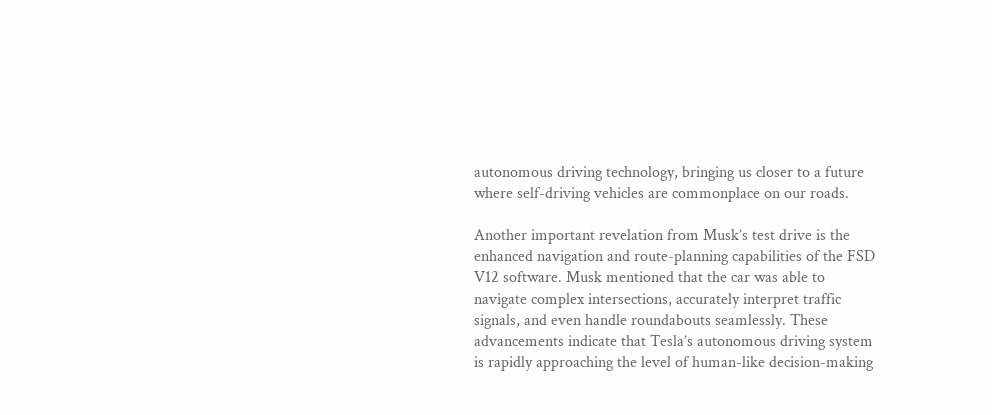autonomous driving technology, bringing us closer to a future where self-driving vehicles are commonplace on our roads.

Another important revelation from Musk’s test drive is the enhanced navigation and route-planning capabilities of the FSD V12 software. Musk mentioned that the car was able to navigate complex intersections, accurately interpret traffic signals, and even handle roundabouts seamlessly. These advancements indicate that Tesla’s autonomous driving system is rapidly approaching the level of human-like decision-making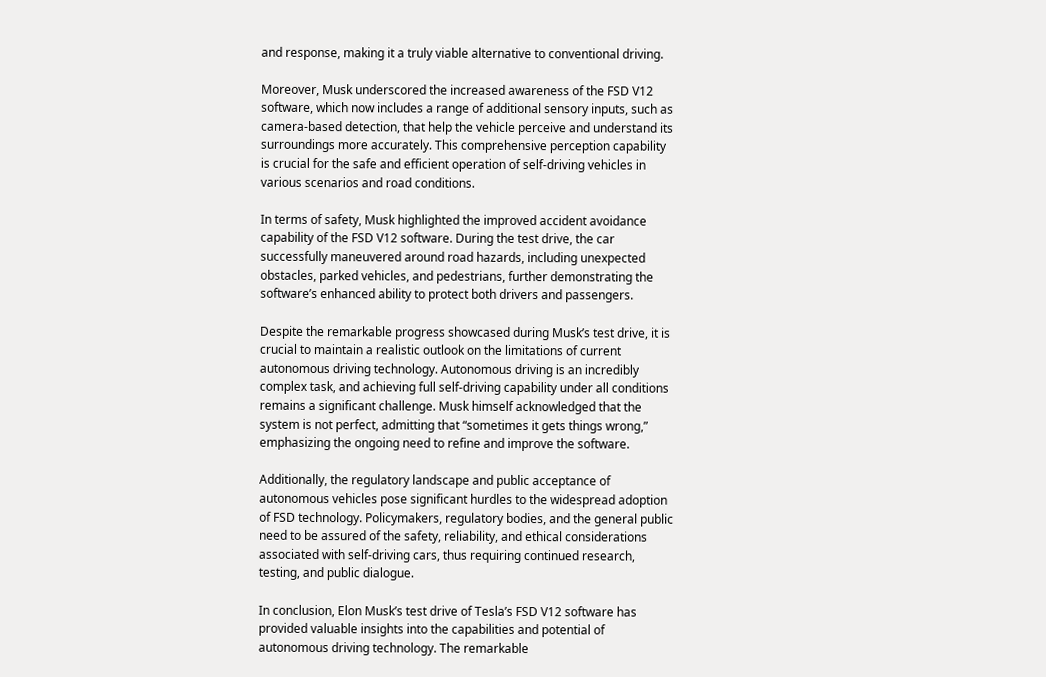and response, making it a truly viable alternative to conventional driving.

Moreover, Musk underscored the increased awareness of the FSD V12 software, which now includes a range of additional sensory inputs, such as camera-based detection, that help the vehicle perceive and understand its surroundings more accurately. This comprehensive perception capability is crucial for the safe and efficient operation of self-driving vehicles in various scenarios and road conditions.

In terms of safety, Musk highlighted the improved accident avoidance capability of the FSD V12 software. During the test drive, the car successfully maneuvered around road hazards, including unexpected obstacles, parked vehicles, and pedestrians, further demonstrating the software’s enhanced ability to protect both drivers and passengers.

Despite the remarkable progress showcased during Musk’s test drive, it is crucial to maintain a realistic outlook on the limitations of current autonomous driving technology. Autonomous driving is an incredibly complex task, and achieving full self-driving capability under all conditions remains a significant challenge. Musk himself acknowledged that the system is not perfect, admitting that “sometimes it gets things wrong,” emphasizing the ongoing need to refine and improve the software.

Additionally, the regulatory landscape and public acceptance of autonomous vehicles pose significant hurdles to the widespread adoption of FSD technology. Policymakers, regulatory bodies, and the general public need to be assured of the safety, reliability, and ethical considerations associated with self-driving cars, thus requiring continued research, testing, and public dialogue.

In conclusion, Elon Musk’s test drive of Tesla’s FSD V12 software has provided valuable insights into the capabilities and potential of autonomous driving technology. The remarkable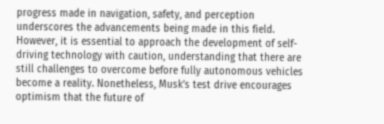progress made in navigation, safety, and perception underscores the advancements being made in this field. However, it is essential to approach the development of self-driving technology with caution, understanding that there are still challenges to overcome before fully autonomous vehicles become a reality. Nonetheless, Musk’s test drive encourages optimism that the future of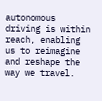autonomous driving is within reach, enabling us to reimagine and reshape the way we travel.